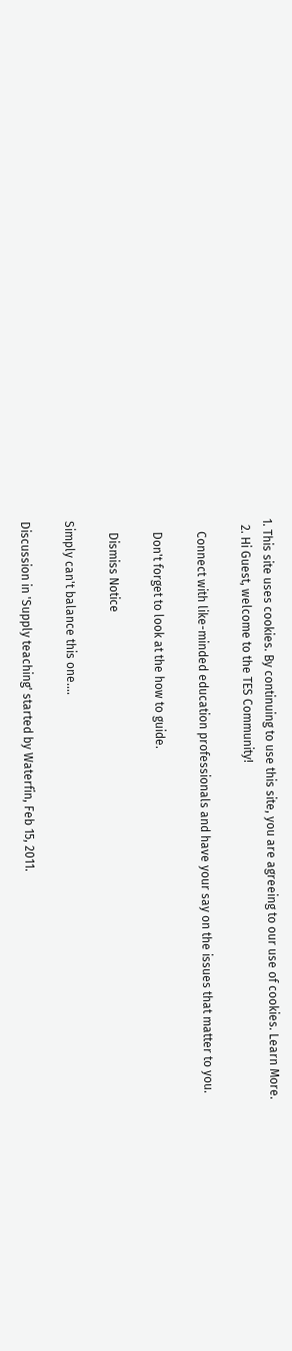1. This site uses cookies. By continuing to use this site, you are agreeing to our use of cookies. Learn More.
  2. Hi Guest, welcome to the TES Community!

    Connect with like-minded education professionals and have your say on the issues that matter to you.

    Don't forget to look at the how to guide.

    Dismiss Notice

Simply can't balance this one....

Discussion in 'Supply teaching' started by Waterfin, Feb 15, 2011.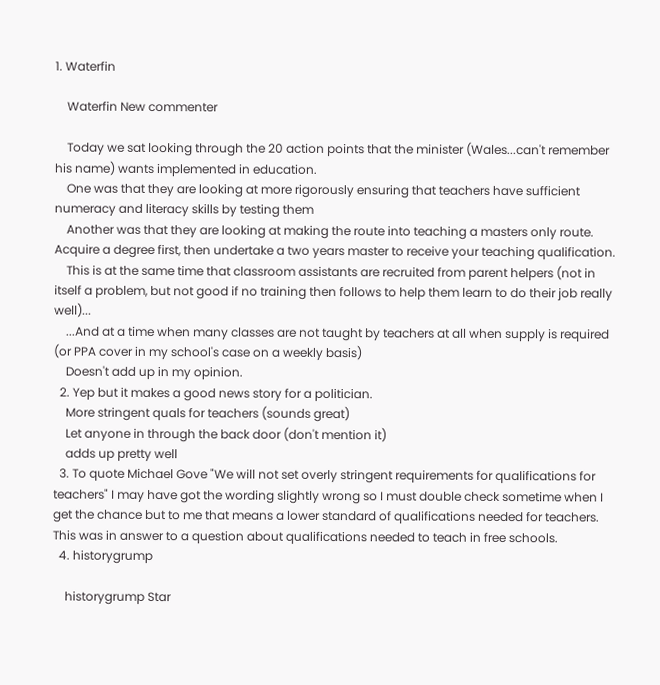1. Waterfin

    Waterfin New commenter

    Today we sat looking through the 20 action points that the minister (Wales...can't remember his name) wants implemented in education.
    One was that they are looking at more rigorously ensuring that teachers have sufficient numeracy and literacy skills by testing them
    Another was that they are looking at making the route into teaching a masters only route. Acquire a degree first, then undertake a two years master to receive your teaching qualification.
    This is at the same time that classroom assistants are recruited from parent helpers (not in itself a problem, but not good if no training then follows to help them learn to do their job really well)...
    ...And at a time when many classes are not taught by teachers at all when supply is required (or PPA cover in my school's case on a weekly basis)
    Doesn't add up in my opinion.
  2. Yep but it makes a good news story for a politician.
    More stringent quals for teachers (sounds great)
    Let anyone in through the back door (don't mention it)
    adds up pretty well
  3. To quote Michael Gove "We will not set overly stringent requirements for qualifications for teachers" I may have got the wording slightly wrong so I must double check sometime when I get the chance but to me that means a lower standard of qualifications needed for teachers. This was in answer to a question about qualifications needed to teach in free schools.
  4. historygrump

    historygrump Star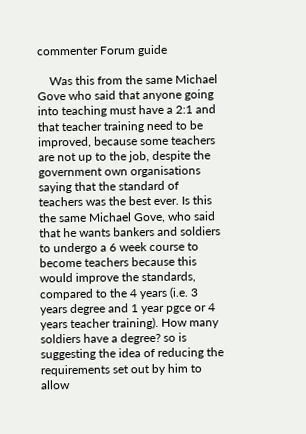commenter Forum guide

    Was this from the same Michael Gove who said that anyone going into teaching must have a 2:1 and that teacher training need to be improved, because some teachers are not up to the job, despite the government own organisations saying that the standard of teachers was the best ever. Is this the same Michael Gove, who said that he wants bankers and soldiers to undergo a 6 week course to become teachers because this would improve the standards, compared to the 4 years (i.e. 3 years degree and 1 year pgce or 4 years teacher training). How many soldiers have a degree? so is suggesting the idea of reducing the requirements set out by him to allow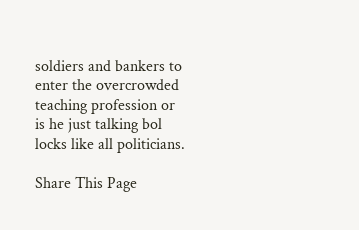soldiers and bankers to enter the overcrowded teaching profession or is he just talking bol locks like all politicians.

Share This Page